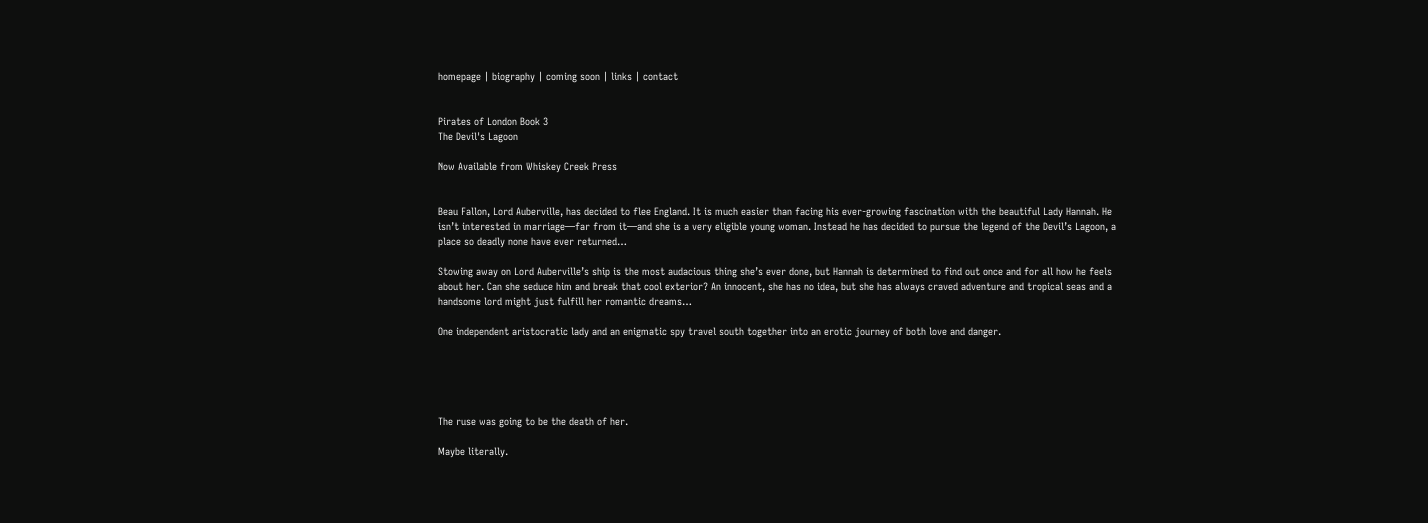homepage | biography | coming soon | links | contact


Pirates of London Book 3
The Devil's Lagoon

Now Available from Whiskey Creek Press


Beau Fallon, Lord Auberville, has decided to flee England. It is much easier than facing his ever-growing fascination with the beautiful Lady Hannah. He isn’t interested in marriage—far from it—and she is a very eligible young woman. Instead he has decided to pursue the legend of the Devil’s Lagoon, a place so deadly none have ever returned…

Stowing away on Lord Auberville’s ship is the most audacious thing she’s ever done, but Hannah is determined to find out once and for all how he feels about her. Can she seduce him and break that cool exterior? An innocent, she has no idea, but she has always craved adventure and tropical seas and a handsome lord might just fulfill her romantic dreams…

One independent aristocratic lady and an enigmatic spy travel south together into an erotic journey of both love and danger.





The ruse was going to be the death of her.

Maybe literally.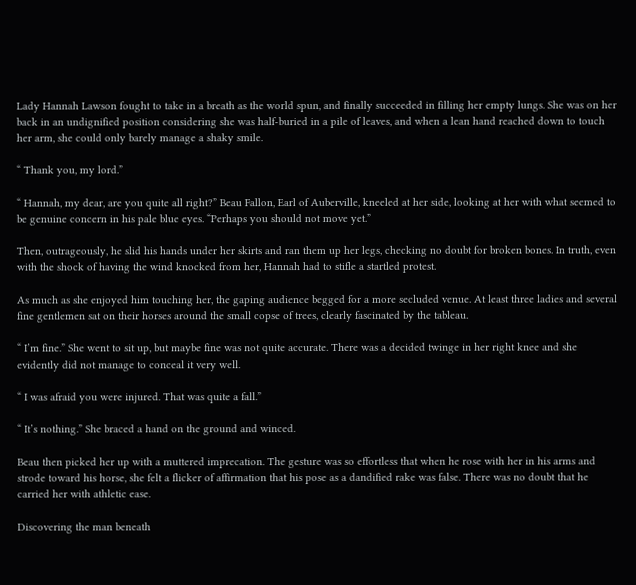Lady Hannah Lawson fought to take in a breath as the world spun, and finally succeeded in filling her empty lungs. She was on her back in an undignified position considering she was half-buried in a pile of leaves, and when a lean hand reached down to touch her arm, she could only barely manage a shaky smile.

“ Thank you, my lord.”

“ Hannah, my dear, are you quite all right?” Beau Fallon, Earl of Auberville, kneeled at her side, looking at her with what seemed to be genuine concern in his pale blue eyes. “Perhaps you should not move yet.”

Then, outrageously, he slid his hands under her skirts and ran them up her legs, checking no doubt for broken bones. In truth, even with the shock of having the wind knocked from her, Hannah had to stifle a startled protest.

As much as she enjoyed him touching her, the gaping audience begged for a more secluded venue. At least three ladies and several fine gentlemen sat on their horses around the small copse of trees, clearly fascinated by the tableau.

“ I’m fine.” She went to sit up, but maybe fine was not quite accurate. There was a decided twinge in her right knee and she evidently did not manage to conceal it very well.

“ I was afraid you were injured. That was quite a fall.”

“ It’s nothing.” She braced a hand on the ground and winced.

Beau then picked her up with a muttered imprecation. The gesture was so effortless that when he rose with her in his arms and strode toward his horse, she felt a flicker of affirmation that his pose as a dandified rake was false. There was no doubt that he carried her with athletic ease.

Discovering the man beneath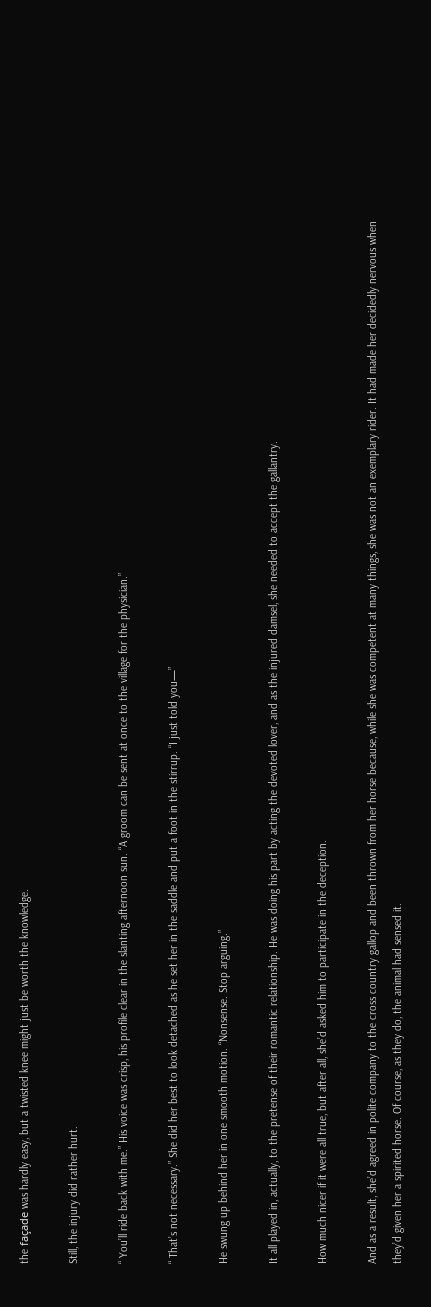the façade was hardly easy, but a twisted knee might just be worth the knowledge.

Still, the injury did rather hurt.

“ You’ll ride back with me.” His voice was crisp, his profile clear in the slanting afternoon sun. “A groom can be sent at once to the village for the physician.”

“ That’s not necessary.” She did her best to look detached as he set her in the saddle and put a foot in the stirrup. “I just told you—”

He swung up behind her in one smooth motion. “Nonsense. Stop arguing.”

It all played in, actually, to the pretense of their romantic relationship. He was doing his part by acting the devoted lover, and as the injured damsel, she needed to accept the gallantry.

How much nicer if it were all true, but after all, she’d asked him to participate in the deception.

And as a result, she’d agreed in polite company to the cross country gallop and been thrown from her horse because, while she was competent at many things, she was not an exemplary rider. It had made her decidedly nervous when they’d given her a spirited horse. Of course, as they do, the animal had sensed it.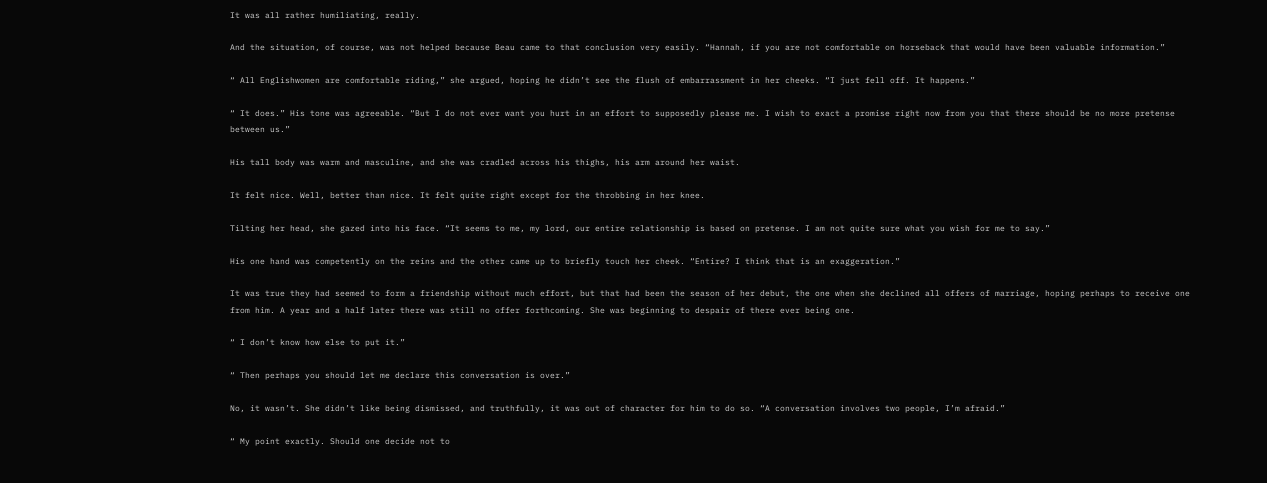It was all rather humiliating, really.

And the situation, of course, was not helped because Beau came to that conclusion very easily. “Hannah, if you are not comfortable on horseback that would have been valuable information.”

“ All Englishwomen are comfortable riding,” she argued, hoping he didn’t see the flush of embarrassment in her cheeks. “I just fell off. It happens.”

“ It does.” His tone was agreeable. “But I do not ever want you hurt in an effort to supposedly please me. I wish to exact a promise right now from you that there should be no more pretense between us.”

His tall body was warm and masculine, and she was cradled across his thighs, his arm around her waist.

It felt nice. Well, better than nice. It felt quite right except for the throbbing in her knee.

Tilting her head, she gazed into his face. “It seems to me, my lord, our entire relationship is based on pretense. I am not quite sure what you wish for me to say.”

His one hand was competently on the reins and the other came up to briefly touch her cheek. “Entire? I think that is an exaggeration.”

It was true they had seemed to form a friendship without much effort, but that had been the season of her debut, the one when she declined all offers of marriage, hoping perhaps to receive one from him. A year and a half later there was still no offer forthcoming. She was beginning to despair of there ever being one.

“ I don’t know how else to put it.”

“ Then perhaps you should let me declare this conversation is over.”

No, it wasn’t. She didn’t like being dismissed, and truthfully, it was out of character for him to do so. “A conversation involves two people, I’m afraid.”

“ My point exactly. Should one decide not to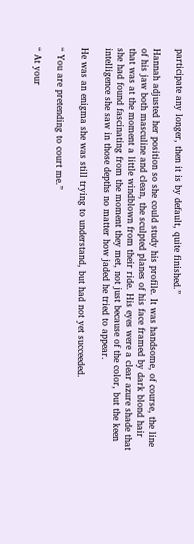participate any longer, then it is by default, quite finished.”

Hannah adjusted her position so she could study his profile. It was handsome, of course, the line of his jaw both masculine and clean, the sculpted planes of his face framed by dark blond hair that was at the moment a little windblown from their ride. His eyes were a clear azure shade that she had found fascinating from the moment they met, not just because of the color, but the keen intelligence she saw in those depths no matter how jaded he tried to appear.

He was an enigma she was still trying to understand, but had not yet succeeded.

“ You are pretending to court me.”

“ At your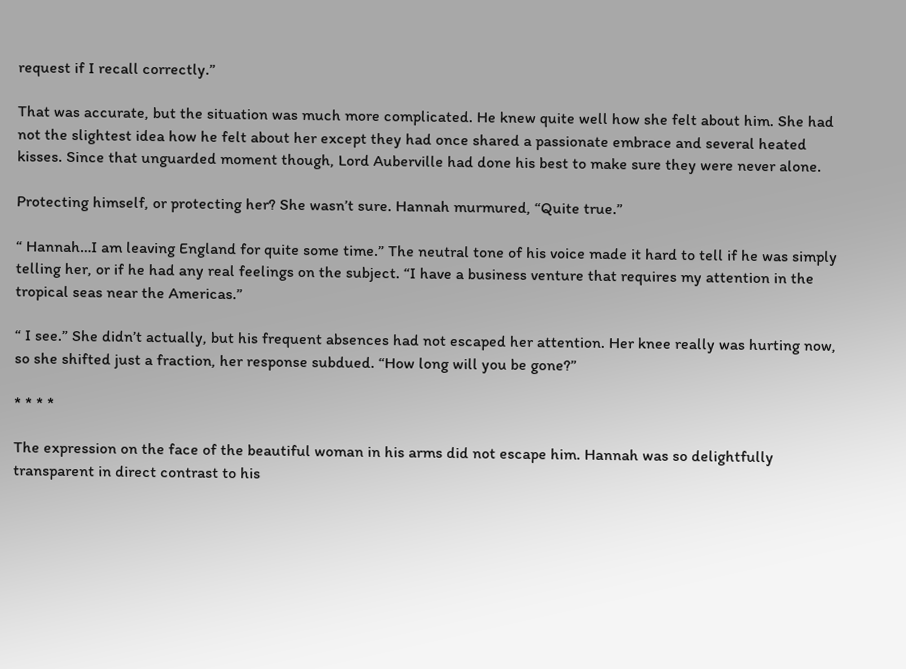request if I recall correctly.”

That was accurate, but the situation was much more complicated. He knew quite well how she felt about him. She had not the slightest idea how he felt about her except they had once shared a passionate embrace and several heated kisses. Since that unguarded moment though, Lord Auberville had done his best to make sure they were never alone.

Protecting himself, or protecting her? She wasn’t sure. Hannah murmured, “Quite true.”

“ Hannah…I am leaving England for quite some time.” The neutral tone of his voice made it hard to tell if he was simply telling her, or if he had any real feelings on the subject. “I have a business venture that requires my attention in the tropical seas near the Americas.”

“ I see.” She didn’t actually, but his frequent absences had not escaped her attention. Her knee really was hurting now, so she shifted just a fraction, her response subdued. “How long will you be gone?”

* * * *

The expression on the face of the beautiful woman in his arms did not escape him. Hannah was so delightfully transparent in direct contrast to his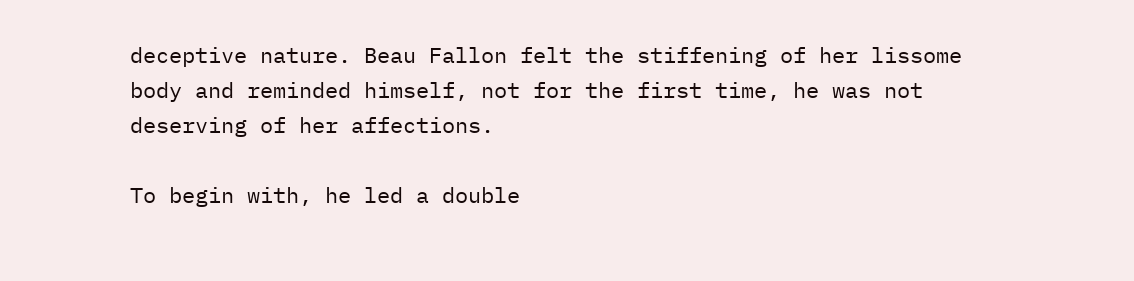deceptive nature. Beau Fallon felt the stiffening of her lissome body and reminded himself, not for the first time, he was not deserving of her affections.

To begin with, he led a double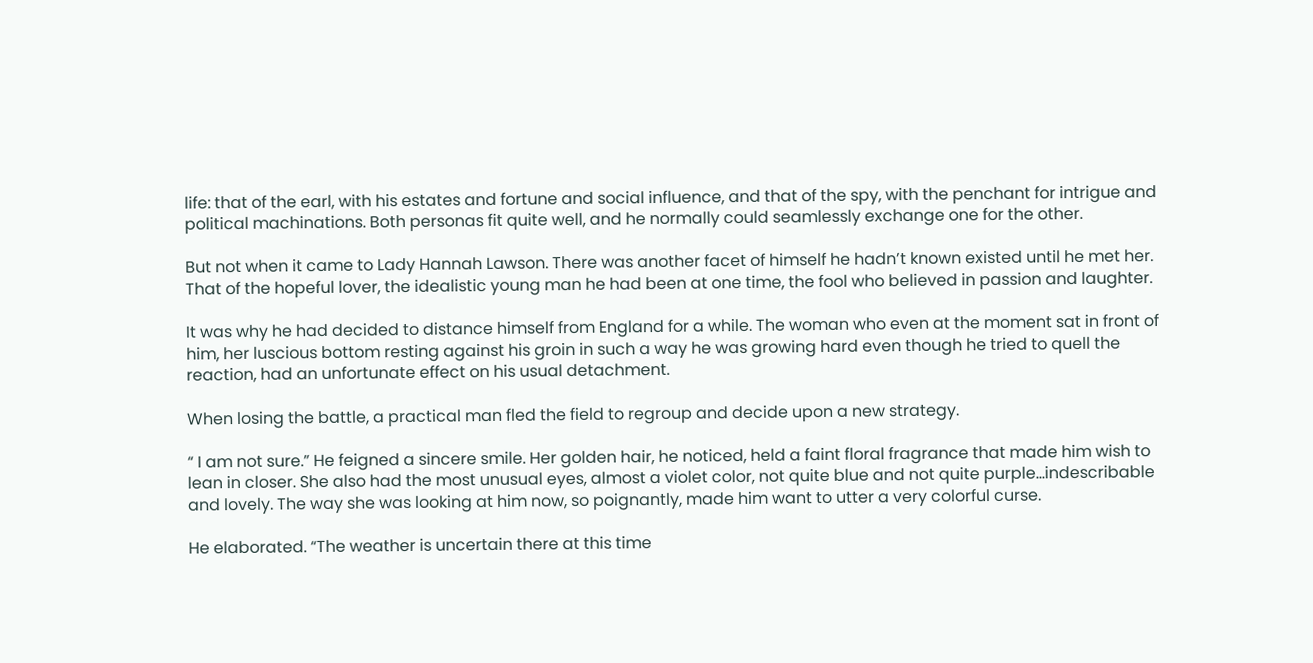life: that of the earl, with his estates and fortune and social influence, and that of the spy, with the penchant for intrigue and political machinations. Both personas fit quite well, and he normally could seamlessly exchange one for the other.

But not when it came to Lady Hannah Lawson. There was another facet of himself he hadn’t known existed until he met her. That of the hopeful lover, the idealistic young man he had been at one time, the fool who believed in passion and laughter.

It was why he had decided to distance himself from England for a while. The woman who even at the moment sat in front of him, her luscious bottom resting against his groin in such a way he was growing hard even though he tried to quell the reaction, had an unfortunate effect on his usual detachment.

When losing the battle, a practical man fled the field to regroup and decide upon a new strategy.

“ I am not sure.” He feigned a sincere smile. Her golden hair, he noticed, held a faint floral fragrance that made him wish to lean in closer. She also had the most unusual eyes, almost a violet color, not quite blue and not quite purple…indescribable and lovely. The way she was looking at him now, so poignantly, made him want to utter a very colorful curse.

He elaborated. “The weather is uncertain there at this time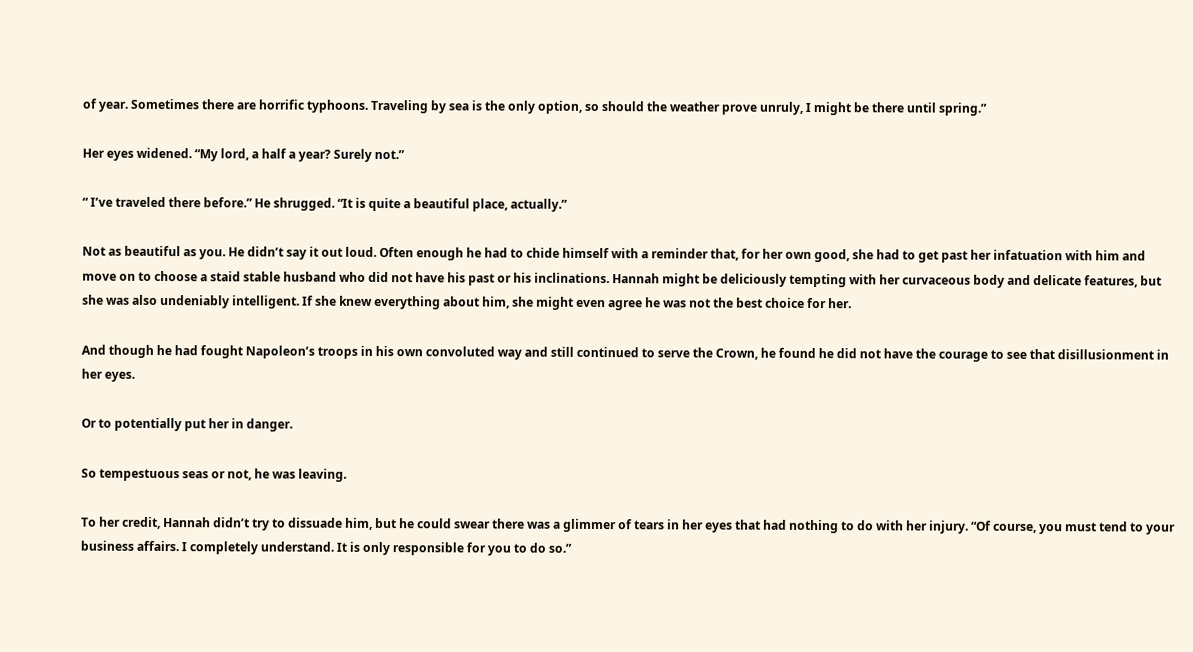of year. Sometimes there are horrific typhoons. Traveling by sea is the only option, so should the weather prove unruly, I might be there until spring.”

Her eyes widened. “My lord, a half a year? Surely not.”

“ I’ve traveled there before.” He shrugged. “It is quite a beautiful place, actually.”

Not as beautiful as you. He didn’t say it out loud. Often enough he had to chide himself with a reminder that, for her own good, she had to get past her infatuation with him and move on to choose a staid stable husband who did not have his past or his inclinations. Hannah might be deliciously tempting with her curvaceous body and delicate features, but she was also undeniably intelligent. If she knew everything about him, she might even agree he was not the best choice for her.

And though he had fought Napoleon’s troops in his own convoluted way and still continued to serve the Crown, he found he did not have the courage to see that disillusionment in her eyes.

Or to potentially put her in danger.

So tempestuous seas or not, he was leaving.

To her credit, Hannah didn’t try to dissuade him, but he could swear there was a glimmer of tears in her eyes that had nothing to do with her injury. “Of course, you must tend to your business affairs. I completely understand. It is only responsible for you to do so.”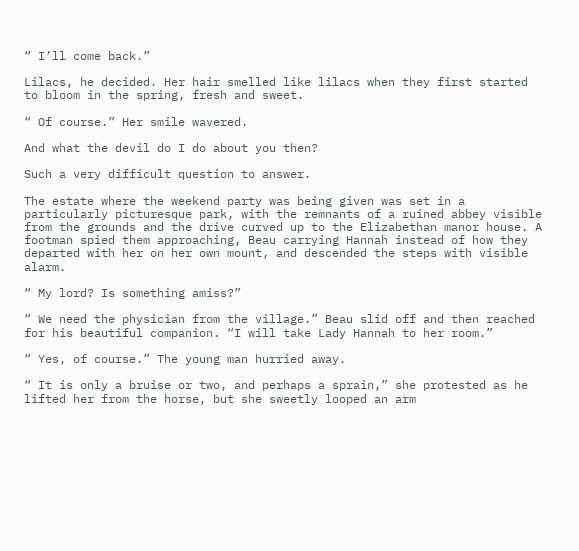“ I’ll come back.”

Lilacs, he decided. Her hair smelled like lilacs when they first started to bloom in the spring, fresh and sweet.

“ Of course.” Her smile wavered.

And what the devil do I do about you then?

Such a very difficult question to answer.

The estate where the weekend party was being given was set in a particularly picturesque park, with the remnants of a ruined abbey visible from the grounds and the drive curved up to the Elizabethan manor house. A footman spied them approaching, Beau carrying Hannah instead of how they departed with her on her own mount, and descended the steps with visible alarm.

“ My lord? Is something amiss?”

“ We need the physician from the village.” Beau slid off and then reached for his beautiful companion. “I will take Lady Hannah to her room.”

“ Yes, of course.” The young man hurried away.

“ It is only a bruise or two, and perhaps a sprain,” she protested as he lifted her from the horse, but she sweetly looped an arm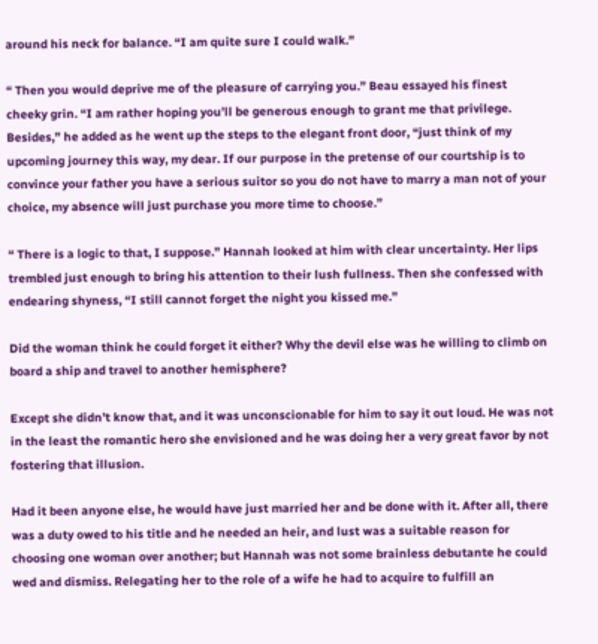around his neck for balance. “I am quite sure I could walk.”

“ Then you would deprive me of the pleasure of carrying you.” Beau essayed his finest cheeky grin. “I am rather hoping you’ll be generous enough to grant me that privilege. Besides,” he added as he went up the steps to the elegant front door, “just think of my upcoming journey this way, my dear. If our purpose in the pretense of our courtship is to convince your father you have a serious suitor so you do not have to marry a man not of your choice, my absence will just purchase you more time to choose.”

“ There is a logic to that, I suppose.” Hannah looked at him with clear uncertainty. Her lips trembled just enough to bring his attention to their lush fullness. Then she confessed with endearing shyness, “I still cannot forget the night you kissed me.”

Did the woman think he could forget it either? Why the devil else was he willing to climb on board a ship and travel to another hemisphere?

Except she didn’t know that, and it was unconscionable for him to say it out loud. He was not in the least the romantic hero she envisioned and he was doing her a very great favor by not fostering that illusion.

Had it been anyone else, he would have just married her and be done with it. After all, there was a duty owed to his title and he needed an heir, and lust was a suitable reason for choosing one woman over another; but Hannah was not some brainless debutante he could wed and dismiss. Relegating her to the role of a wife he had to acquire to fulfill an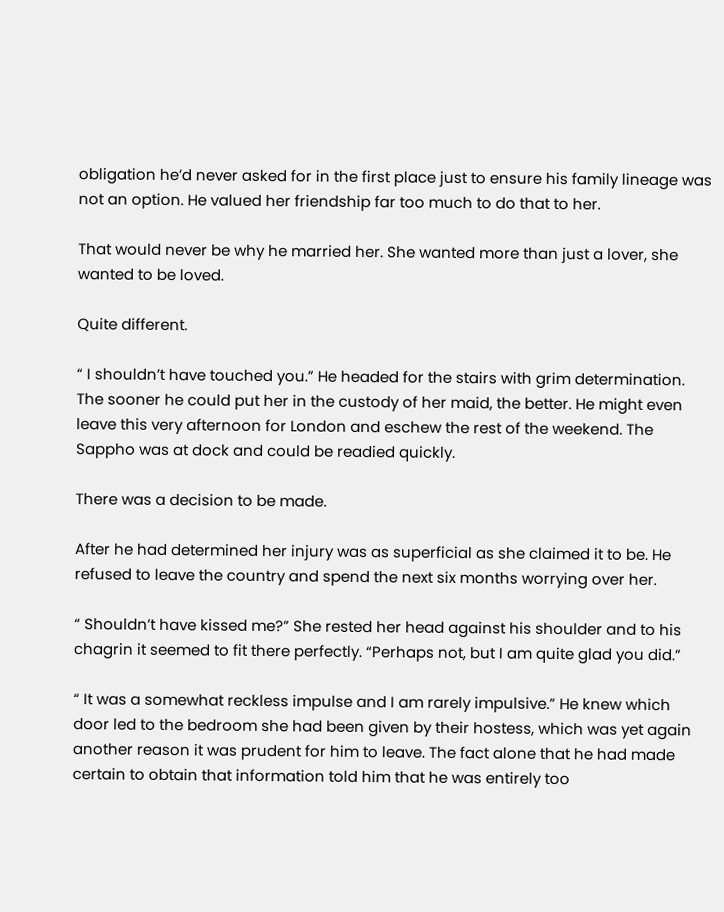obligation he’d never asked for in the first place just to ensure his family lineage was not an option. He valued her friendship far too much to do that to her.

That would never be why he married her. She wanted more than just a lover, she wanted to be loved.

Quite different.

“ I shouldn’t have touched you.” He headed for the stairs with grim determination. The sooner he could put her in the custody of her maid, the better. He might even leave this very afternoon for London and eschew the rest of the weekend. The Sappho was at dock and could be readied quickly.

There was a decision to be made.

After he had determined her injury was as superficial as she claimed it to be. He refused to leave the country and spend the next six months worrying over her.

“ Shouldn’t have kissed me?” She rested her head against his shoulder and to his chagrin it seemed to fit there perfectly. “Perhaps not, but I am quite glad you did.”

“ It was a somewhat reckless impulse and I am rarely impulsive.” He knew which door led to the bedroom she had been given by their hostess, which was yet again another reason it was prudent for him to leave. The fact alone that he had made certain to obtain that information told him that he was entirely too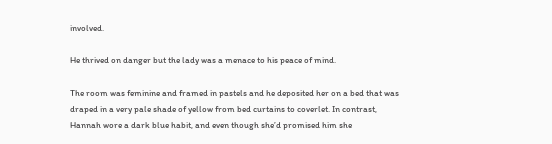involved.

He thrived on danger but the lady was a menace to his peace of mind.

The room was feminine and framed in pastels and he deposited her on a bed that was draped in a very pale shade of yellow from bed curtains to coverlet. In contrast, Hannah wore a dark blue habit, and even though she’d promised him she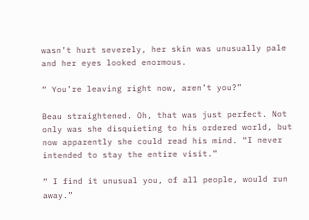wasn’t hurt severely, her skin was unusually pale and her eyes looked enormous.

“ You’re leaving right now, aren’t you?”

Beau straightened. Oh, that was just perfect. Not only was she disquieting to his ordered world, but now apparently she could read his mind. “I never intended to stay the entire visit.”

“ I find it unusual you, of all people, would run away.”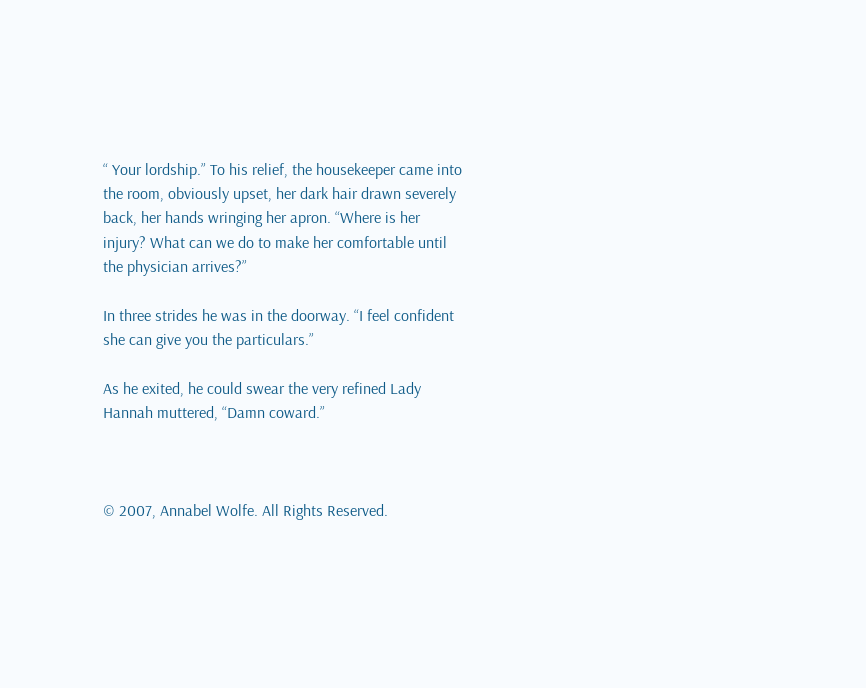“ Your lordship.” To his relief, the housekeeper came into the room, obviously upset, her dark hair drawn severely back, her hands wringing her apron. “Where is her injury? What can we do to make her comfortable until the physician arrives?”

In three strides he was in the doorway. “I feel confident she can give you the particulars.”

As he exited, he could swear the very refined Lady Hannah muttered, “Damn coward.”



© 2007, Annabel Wolfe. All Rights Reserved.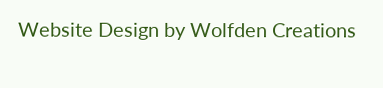Website Design by Wolfden Creations